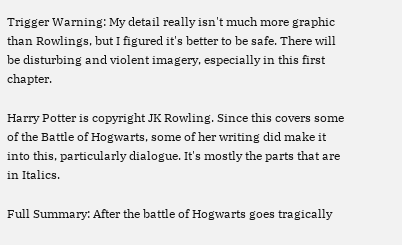Trigger Warning: My detail really isn't much more graphic than Rowlings, but I figured it's better to be safe. There will be disturbing and violent imagery, especially in this first chapter.

Harry Potter is copyright JK Rowling. Since this covers some of the Battle of Hogwarts, some of her writing did make it into this, particularly dialogue. It's mostly the parts that are in Italics.

Full Summary: After the battle of Hogwarts goes tragically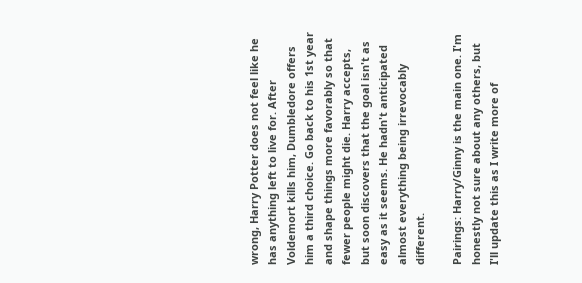wrong, Harry Potter does not feel like he has anything left to live for. After Voldemort kills him, Dumbledore offers him a third choice. Go back to his 1st year and shape things more favorably so that fewer people might die. Harry accepts, but soon discovers that the goal isn't as easy as it seems. He hadn't anticipated almost everything being irrevocably different.

Pairings: Harry/Ginny is the main one. I'm honestly not sure about any others, but I'll update this as I write more of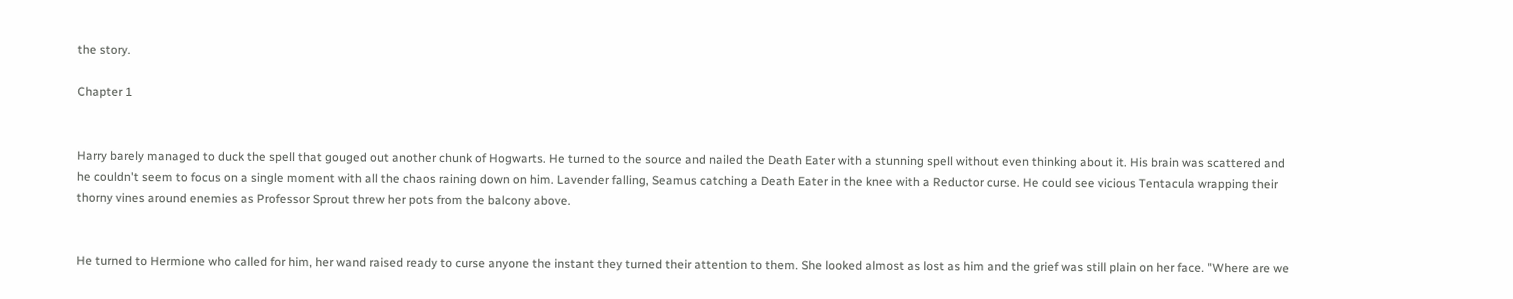the story.

Chapter 1


Harry barely managed to duck the spell that gouged out another chunk of Hogwarts. He turned to the source and nailed the Death Eater with a stunning spell without even thinking about it. His brain was scattered and he couldn't seem to focus on a single moment with all the chaos raining down on him. Lavender falling, Seamus catching a Death Eater in the knee with a Reductor curse. He could see vicious Tentacula wrapping their thorny vines around enemies as Professor Sprout threw her pots from the balcony above.


He turned to Hermione who called for him, her wand raised ready to curse anyone the instant they turned their attention to them. She looked almost as lost as him and the grief was still plain on her face. "Where are we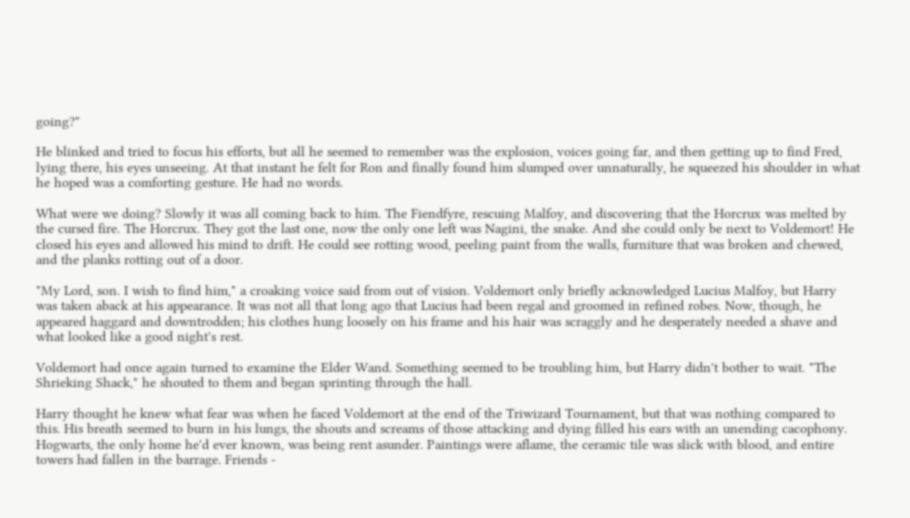going?"

He blinked and tried to focus his efforts, but all he seemed to remember was the explosion, voices going far, and then getting up to find Fred, lying there, his eyes unseeing. At that instant he felt for Ron and finally found him slumped over unnaturally, he squeezed his shoulder in what he hoped was a comforting gesture. He had no words.

What were we doing? Slowly it was all coming back to him. The Fiendfyre, rescuing Malfoy, and discovering that the Horcrux was melted by the cursed fire. The Horcrux. They got the last one, now the only one left was Nagini, the snake. And she could only be next to Voldemort! He closed his eyes and allowed his mind to drift. He could see rotting wood, peeling paint from the walls, furniture that was broken and chewed, and the planks rotting out of a door.

"My Lord, son. I wish to find him," a croaking voice said from out of vision. Voldemort only briefly acknowledged Lucius Malfoy, but Harry was taken aback at his appearance. It was not all that long ago that Lucius had been regal and groomed in refined robes. Now, though, he appeared haggard and downtrodden; his clothes hung loosely on his frame and his hair was scraggly and he desperately needed a shave and what looked like a good night's rest.

Voldemort had once again turned to examine the Elder Wand. Something seemed to be troubling him, but Harry didn't bother to wait. "The Shrieking Shack," he shouted to them and began sprinting through the hall.

Harry thought he knew what fear was when he faced Voldemort at the end of the Triwizard Tournament, but that was nothing compared to this. His breath seemed to burn in his lungs, the shouts and screams of those attacking and dying filled his ears with an unending cacophony. Hogwarts, the only home he'd ever known, was being rent asunder. Paintings were aflame, the ceramic tile was slick with blood, and entire towers had fallen in the barrage. Friends -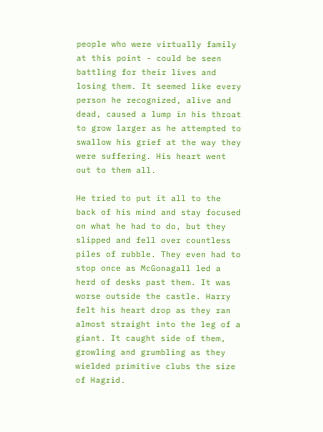people who were virtually family at this point - could be seen battling for their lives and losing them. It seemed like every person he recognized, alive and dead, caused a lump in his throat to grow larger as he attempted to swallow his grief at the way they were suffering. His heart went out to them all.

He tried to put it all to the back of his mind and stay focused on what he had to do, but they slipped and fell over countless piles of rubble. They even had to stop once as McGonagall led a herd of desks past them. It was worse outside the castle. Harry felt his heart drop as they ran almost straight into the leg of a giant. It caught side of them, growling and grumbling as they wielded primitive clubs the size of Hagrid.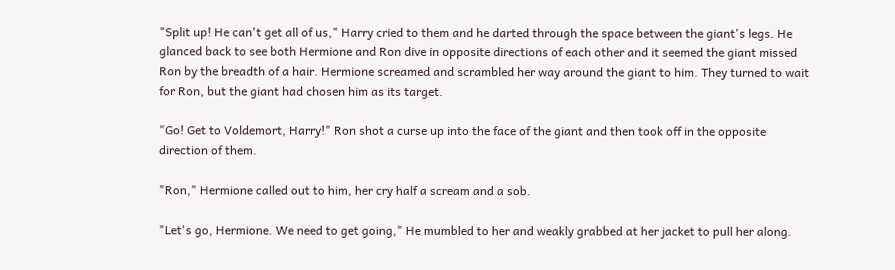"Split up! He can't get all of us," Harry cried to them and he darted through the space between the giant's legs. He glanced back to see both Hermione and Ron dive in opposite directions of each other and it seemed the giant missed Ron by the breadth of a hair. Hermione screamed and scrambled her way around the giant to him. They turned to wait for Ron, but the giant had chosen him as its target.

"Go! Get to Voldemort, Harry!" Ron shot a curse up into the face of the giant and then took off in the opposite direction of them.

"Ron," Hermione called out to him, her cry half a scream and a sob.

"Let's go, Hermione. We need to get going," He mumbled to her and weakly grabbed at her jacket to pull her along.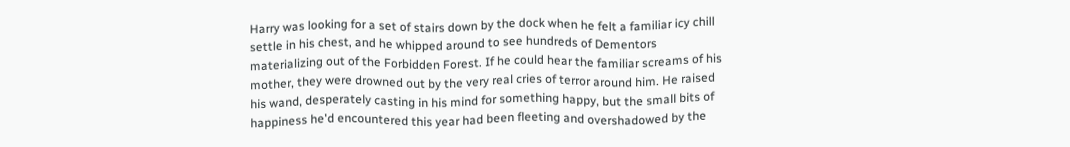Harry was looking for a set of stairs down by the dock when he felt a familiar icy chill settle in his chest, and he whipped around to see hundreds of Dementors materializing out of the Forbidden Forest. If he could hear the familiar screams of his mother, they were drowned out by the very real cries of terror around him. He raised his wand, desperately casting in his mind for something happy, but the small bits of happiness he'd encountered this year had been fleeting and overshadowed by the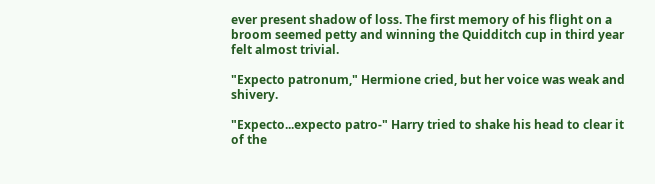ever present shadow of loss. The first memory of his flight on a broom seemed petty and winning the Quidditch cup in third year felt almost trivial.

"Expecto patronum," Hermione cried, but her voice was weak and shivery.

"Expecto...expecto patro-" Harry tried to shake his head to clear it of the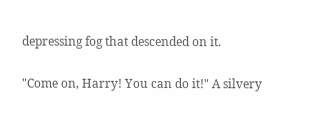depressing fog that descended on it.

"Come on, Harry! You can do it!" A silvery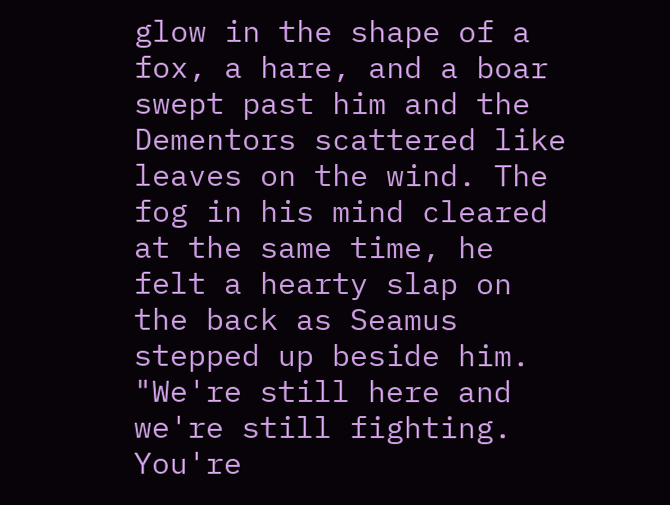glow in the shape of a fox, a hare, and a boar swept past him and the Dementors scattered like leaves on the wind. The fog in his mind cleared at the same time, he felt a hearty slap on the back as Seamus stepped up beside him. "We're still here and we're still fighting. You're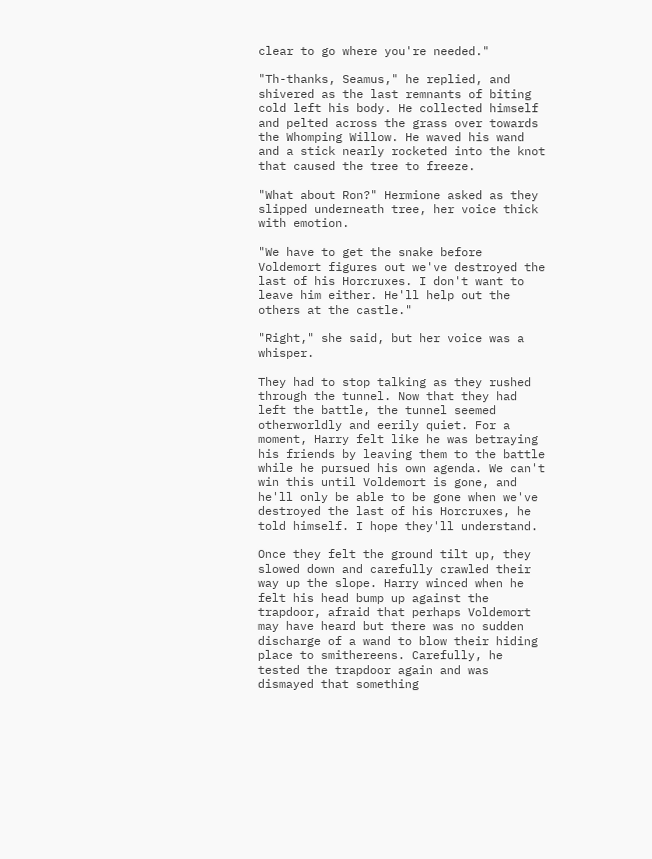clear to go where you're needed."

"Th-thanks, Seamus," he replied, and shivered as the last remnants of biting cold left his body. He collected himself and pelted across the grass over towards the Whomping Willow. He waved his wand and a stick nearly rocketed into the knot that caused the tree to freeze.

"What about Ron?" Hermione asked as they slipped underneath tree, her voice thick with emotion.

"We have to get the snake before Voldemort figures out we've destroyed the last of his Horcruxes. I don't want to leave him either. He'll help out the others at the castle."

"Right," she said, but her voice was a whisper.

They had to stop talking as they rushed through the tunnel. Now that they had left the battle, the tunnel seemed otherworldly and eerily quiet. For a moment, Harry felt like he was betraying his friends by leaving them to the battle while he pursued his own agenda. We can't win this until Voldemort is gone, and he'll only be able to be gone when we've destroyed the last of his Horcruxes, he told himself. I hope they'll understand.

Once they felt the ground tilt up, they slowed down and carefully crawled their way up the slope. Harry winced when he felt his head bump up against the trapdoor, afraid that perhaps Voldemort may have heard but there was no sudden discharge of a wand to blow their hiding place to smithereens. Carefully, he tested the trapdoor again and was dismayed that something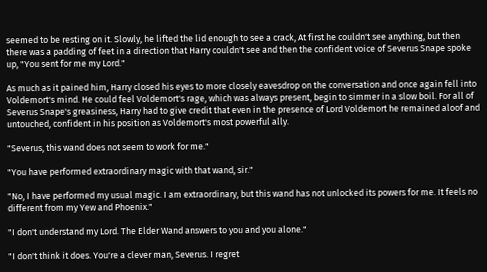seemed to be resting on it. Slowly, he lifted the lid enough to see a crack, At first he couldn't see anything, but then there was a padding of feet in a direction that Harry couldn't see and then the confident voice of Severus Snape spoke up, "You sent for me my Lord."

As much as it pained him, Harry closed his eyes to more closely eavesdrop on the conversation and once again fell into Voldemort's mind. He could feel Voldemort's rage, which was always present, begin to simmer in a slow boil. For all of Severus Snape's greasiness, Harry had to give credit that even in the presence of Lord Voldemort he remained aloof and untouched, confident in his position as Voldemort's most powerful ally.

"Severus, this wand does not seem to work for me."

"You have performed extraordinary magic with that wand, sir."

"No, I have performed my usual magic. I am extraordinary, but this wand has not unlocked its powers for me. It feels no different from my Yew and Phoenix."

"I don't understand my Lord. The Elder Wand answers to you and you alone."

"I don't think it does. You're a clever man, Severus. I regret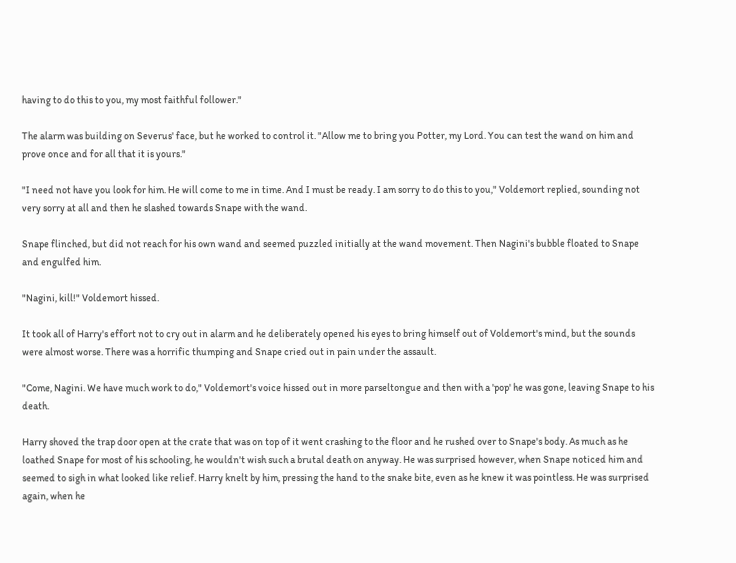having to do this to you, my most faithful follower."

The alarm was building on Severus' face, but he worked to control it. "Allow me to bring you Potter, my Lord. You can test the wand on him and prove once and for all that it is yours."

"I need not have you look for him. He will come to me in time. And I must be ready. I am sorry to do this to you," Voldemort replied, sounding not very sorry at all and then he slashed towards Snape with the wand.

Snape flinched, but did not reach for his own wand and seemed puzzled initially at the wand movement. Then Nagini's bubble floated to Snape and engulfed him.

"Nagini, kill!" Voldemort hissed.

It took all of Harry's effort not to cry out in alarm and he deliberately opened his eyes to bring himself out of Voldemort's mind, but the sounds were almost worse. There was a horrific thumping and Snape cried out in pain under the assault.

"Come, Nagini. We have much work to do," Voldemort's voice hissed out in more parseltongue and then with a 'pop' he was gone, leaving Snape to his death.

Harry shoved the trap door open at the crate that was on top of it went crashing to the floor and he rushed over to Snape's body. As much as he loathed Snape for most of his schooling, he wouldn't wish such a brutal death on anyway. He was surprised however, when Snape noticed him and seemed to sigh in what looked like relief. Harry knelt by him, pressing the hand to the snake bite, even as he knew it was pointless. He was surprised again, when he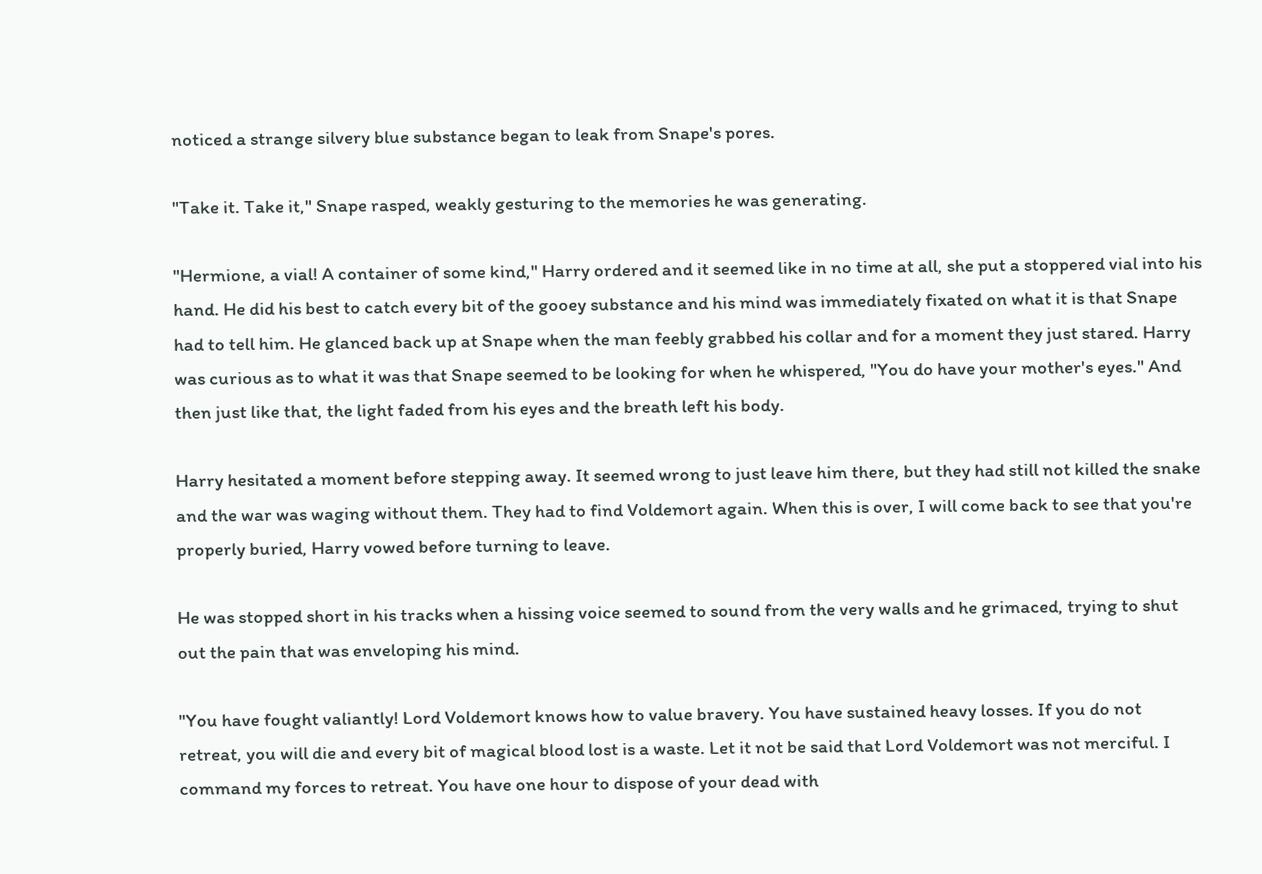noticed a strange silvery blue substance began to leak from Snape's pores.

"Take it. Take it," Snape rasped, weakly gesturing to the memories he was generating.

"Hermione, a vial! A container of some kind," Harry ordered and it seemed like in no time at all, she put a stoppered vial into his hand. He did his best to catch every bit of the gooey substance and his mind was immediately fixated on what it is that Snape had to tell him. He glanced back up at Snape when the man feebly grabbed his collar and for a moment they just stared. Harry was curious as to what it was that Snape seemed to be looking for when he whispered, "You do have your mother's eyes." And then just like that, the light faded from his eyes and the breath left his body.

Harry hesitated a moment before stepping away. It seemed wrong to just leave him there, but they had still not killed the snake and the war was waging without them. They had to find Voldemort again. When this is over, I will come back to see that you're properly buried, Harry vowed before turning to leave.

He was stopped short in his tracks when a hissing voice seemed to sound from the very walls and he grimaced, trying to shut out the pain that was enveloping his mind.

"You have fought valiantly! Lord Voldemort knows how to value bravery. You have sustained heavy losses. If you do not retreat, you will die and every bit of magical blood lost is a waste. Let it not be said that Lord Voldemort was not merciful. I command my forces to retreat. You have one hour to dispose of your dead with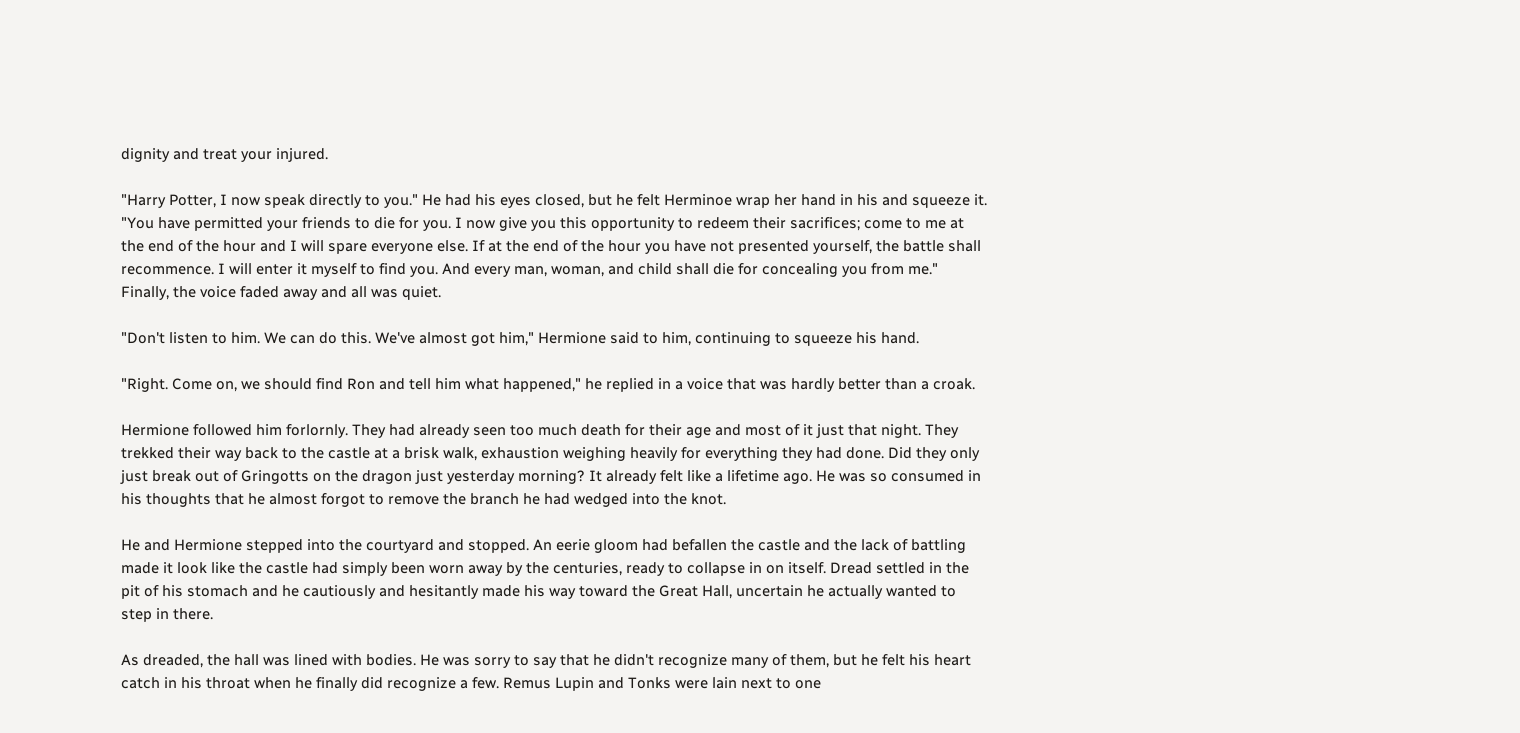dignity and treat your injured.

"Harry Potter, I now speak directly to you." He had his eyes closed, but he felt Herminoe wrap her hand in his and squeeze it. "You have permitted your friends to die for you. I now give you this opportunity to redeem their sacrifices; come to me at the end of the hour and I will spare everyone else. If at the end of the hour you have not presented yourself, the battle shall recommence. I will enter it myself to find you. And every man, woman, and child shall die for concealing you from me." Finally, the voice faded away and all was quiet.

"Don't listen to him. We can do this. We've almost got him," Hermione said to him, continuing to squeeze his hand.

"Right. Come on, we should find Ron and tell him what happened," he replied in a voice that was hardly better than a croak.

Hermione followed him forlornly. They had already seen too much death for their age and most of it just that night. They trekked their way back to the castle at a brisk walk, exhaustion weighing heavily for everything they had done. Did they only just break out of Gringotts on the dragon just yesterday morning? It already felt like a lifetime ago. He was so consumed in his thoughts that he almost forgot to remove the branch he had wedged into the knot.

He and Hermione stepped into the courtyard and stopped. An eerie gloom had befallen the castle and the lack of battling made it look like the castle had simply been worn away by the centuries, ready to collapse in on itself. Dread settled in the pit of his stomach and he cautiously and hesitantly made his way toward the Great Hall, uncertain he actually wanted to step in there.

As dreaded, the hall was lined with bodies. He was sorry to say that he didn't recognize many of them, but he felt his heart catch in his throat when he finally did recognize a few. Remus Lupin and Tonks were lain next to one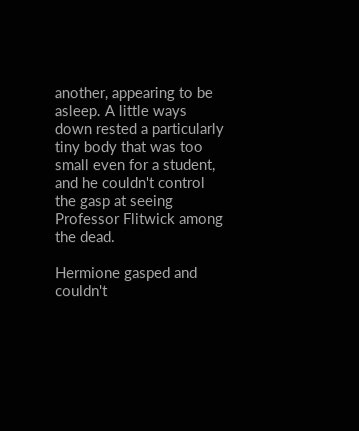another, appearing to be asleep. A little ways down rested a particularly tiny body that was too small even for a student, and he couldn't control the gasp at seeing Professor Flitwick among the dead.

Hermione gasped and couldn't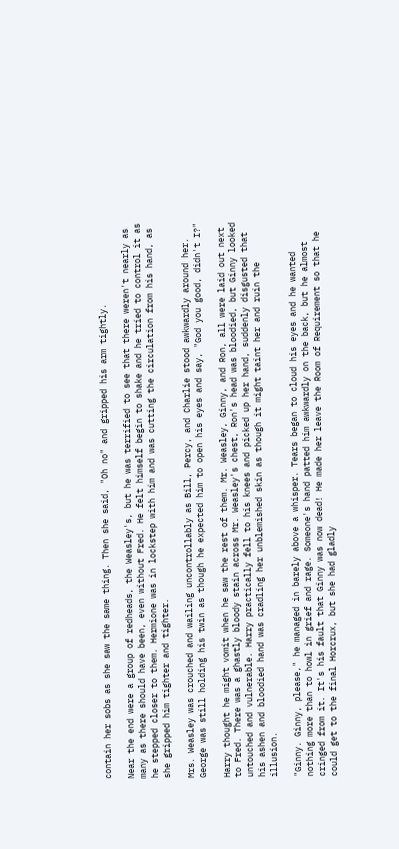contain her sobs as she saw the same thing. Then she said, "Oh no" and gripped his arm tightly.

Near the end were a group of redheads, the Weasley's, but he was terrified to see that there weren't nearly as many as there should have been, even without Fred. He felt himself begin to shake and he tried to control it as he stepped closer to them. Hermione was in lockstep with him and was cutting the circulation from his hand, as she gripped him tighter and tighter.

Mrs. Weasley was crouched and wailing uncontrollably as Bill, Percy, and Charlie stood awkwardly around her. George was still holding his twin as though he expected him to open his eyes and say, "God you good, didn't I?"

Harry thought he might vomit when he saw the rest of them. Mr. Weasley, Ginny, and Ron, all were laid out next to Fred. There was a ghastly bloody stain across Mr. Weasley's chest, Ron's head was bloodied, but Ginny looked untouched and vulnerable. Harry practically fell to his knees and picked up her hand, suddenly disgusted that his ashen and bloodied hand was cradling her unblemished skin as though it might taint her and ruin the illusion.

"Ginny. Ginny, please," he managed in barely above a whisper. Tears began to cloud his eyes and he wanted nothing more than to howl in grief and rage. Someone's hand patted him awkwardly on the back, but he almost cringed from it. It's his fault that Ginny was now dead! He made her leave the Room of Requirement so that he could get to the final Horcrux, but she had gladly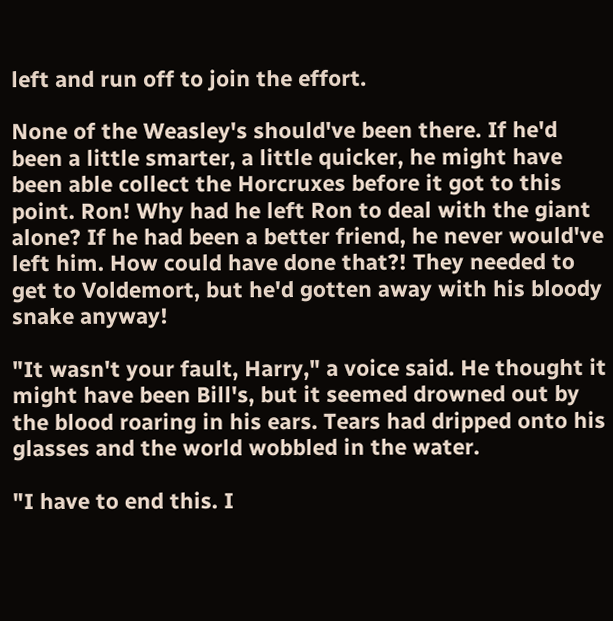left and run off to join the effort.

None of the Weasley's should've been there. If he'd been a little smarter, a little quicker, he might have been able collect the Horcruxes before it got to this point. Ron! Why had he left Ron to deal with the giant alone? If he had been a better friend, he never would've left him. How could have done that?! They needed to get to Voldemort, but he'd gotten away with his bloody snake anyway!

"It wasn't your fault, Harry," a voice said. He thought it might have been Bill's, but it seemed drowned out by the blood roaring in his ears. Tears had dripped onto his glasses and the world wobbled in the water.

"I have to end this. I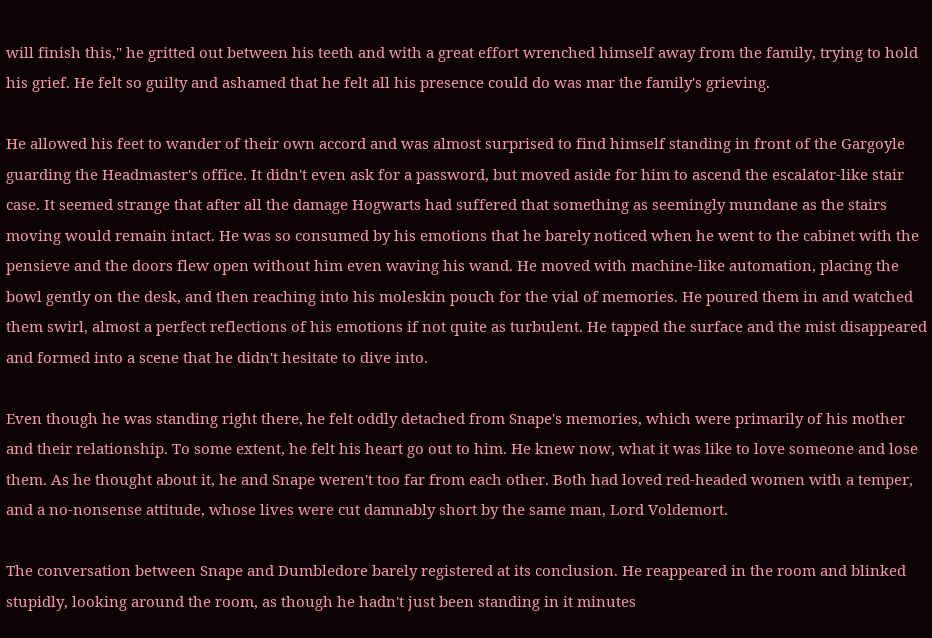will finish this," he gritted out between his teeth and with a great effort wrenched himself away from the family, trying to hold his grief. He felt so guilty and ashamed that he felt all his presence could do was mar the family's grieving.

He allowed his feet to wander of their own accord and was almost surprised to find himself standing in front of the Gargoyle guarding the Headmaster's office. It didn't even ask for a password, but moved aside for him to ascend the escalator-like stair case. It seemed strange that after all the damage Hogwarts had suffered that something as seemingly mundane as the stairs moving would remain intact. He was so consumed by his emotions that he barely noticed when he went to the cabinet with the pensieve and the doors flew open without him even waving his wand. He moved with machine-like automation, placing the bowl gently on the desk, and then reaching into his moleskin pouch for the vial of memories. He poured them in and watched them swirl, almost a perfect reflections of his emotions if not quite as turbulent. He tapped the surface and the mist disappeared and formed into a scene that he didn't hesitate to dive into.

Even though he was standing right there, he felt oddly detached from Snape's memories, which were primarily of his mother and their relationship. To some extent, he felt his heart go out to him. He knew now, what it was like to love someone and lose them. As he thought about it, he and Snape weren't too far from each other. Both had loved red-headed women with a temper, and a no-nonsense attitude, whose lives were cut damnably short by the same man, Lord Voldemort.

The conversation between Snape and Dumbledore barely registered at its conclusion. He reappeared in the room and blinked stupidly, looking around the room, as though he hadn't just been standing in it minutes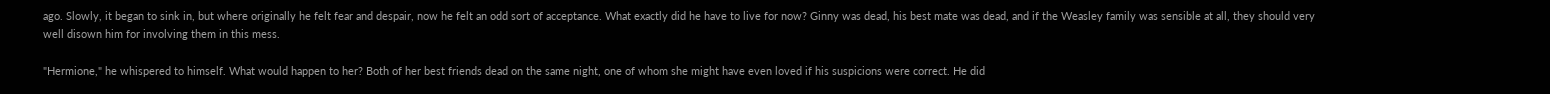ago. Slowly, it began to sink in, but where originally he felt fear and despair, now he felt an odd sort of acceptance. What exactly did he have to live for now? Ginny was dead, his best mate was dead, and if the Weasley family was sensible at all, they should very well disown him for involving them in this mess.

"Hermione," he whispered to himself. What would happen to her? Both of her best friends dead on the same night, one of whom she might have even loved if his suspicions were correct. He did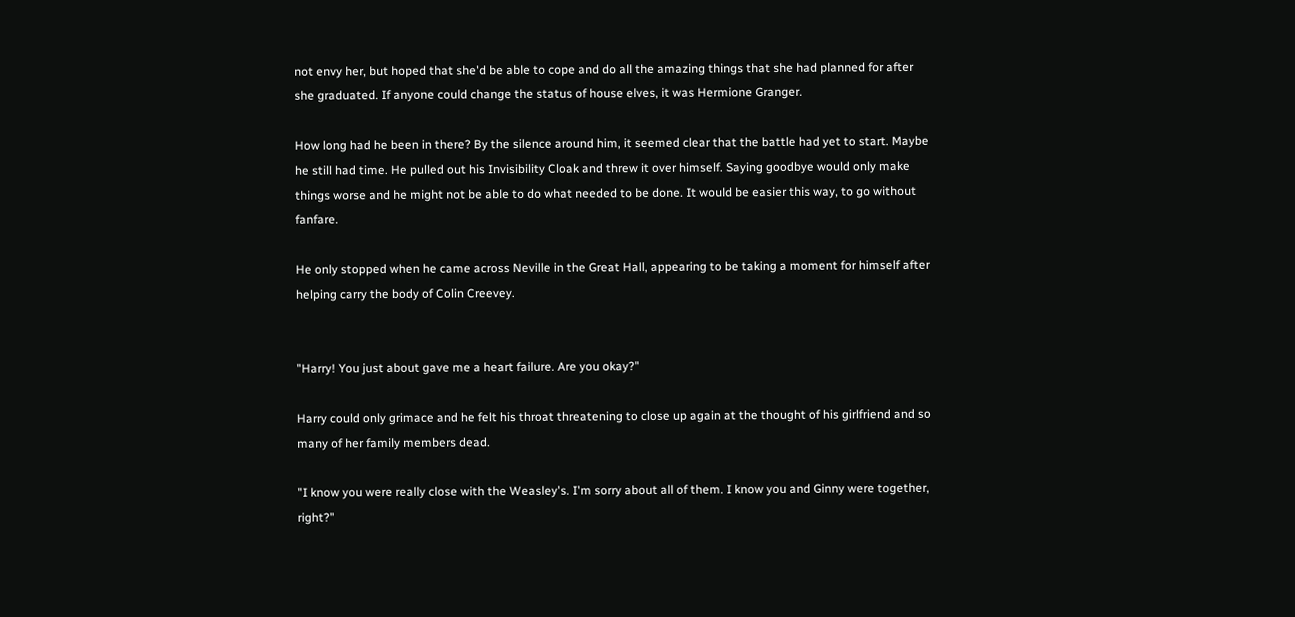not envy her, but hoped that she'd be able to cope and do all the amazing things that she had planned for after she graduated. If anyone could change the status of house elves, it was Hermione Granger.

How long had he been in there? By the silence around him, it seemed clear that the battle had yet to start. Maybe he still had time. He pulled out his Invisibility Cloak and threw it over himself. Saying goodbye would only make things worse and he might not be able to do what needed to be done. It would be easier this way, to go without fanfare.

He only stopped when he came across Neville in the Great Hall, appearing to be taking a moment for himself after helping carry the body of Colin Creevey.


"Harry! You just about gave me a heart failure. Are you okay?"

Harry could only grimace and he felt his throat threatening to close up again at the thought of his girlfriend and so many of her family members dead.

"I know you were really close with the Weasley's. I'm sorry about all of them. I know you and Ginny were together, right?"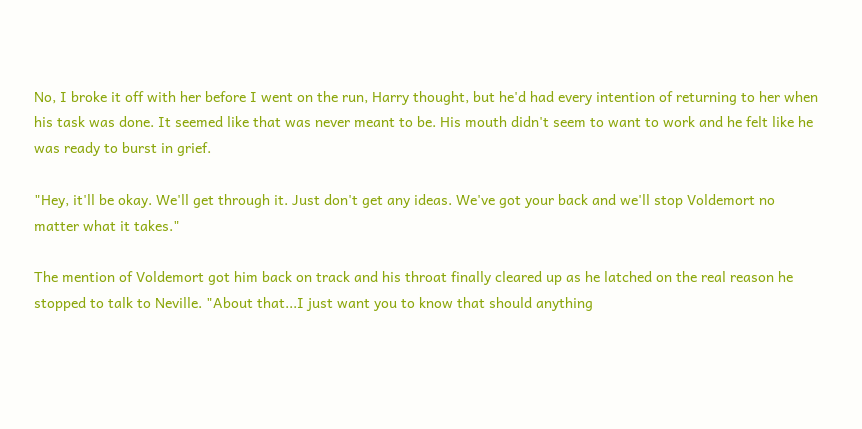No, I broke it off with her before I went on the run, Harry thought, but he'd had every intention of returning to her when his task was done. It seemed like that was never meant to be. His mouth didn't seem to want to work and he felt like he was ready to burst in grief.

"Hey, it'll be okay. We'll get through it. Just don't get any ideas. We've got your back and we'll stop Voldemort no matter what it takes."

The mention of Voldemort got him back on track and his throat finally cleared up as he latched on the real reason he stopped to talk to Neville. "About that...I just want you to know that should anything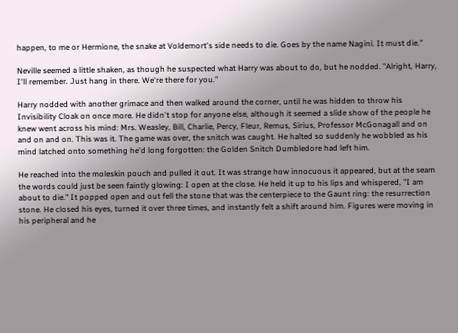happen, to me or Hermione, the snake at Voldemort's side needs to die. Goes by the name Nagini. It must die."

Neville seemed a little shaken, as though he suspected what Harry was about to do, but he nodded. "Alright, Harry, I'll remember. Just hang in there. We're there for you."

Harry nodded with another grimace and then walked around the corner, until he was hidden to throw his Invisibility Cloak on once more. He didn't stop for anyone else, although it seemed a slide show of the people he knew went across his mind: Mrs. Weasley, Bill, Charlie, Percy, Fleur, Remus, Sirius, Professor McGonagall and on and on and on. This was it. The game was over, the snitch was caught. He halted so suddenly he wobbled as his mind latched onto something he'd long forgotten: the Golden Snitch Dumbledore had left him.

He reached into the moleskin pouch and pulled it out. It was strange how innocuous it appeared, but at the seam the words could just be seen faintly glowing: I open at the close. He held it up to his lips and whispered, "I am about to die." It popped open and out fell the stone that was the centerpiece to the Gaunt ring: the resurrection stone. He closed his eyes, turned it over three times, and instantly felt a shift around him. Figures were moving in his peripheral and he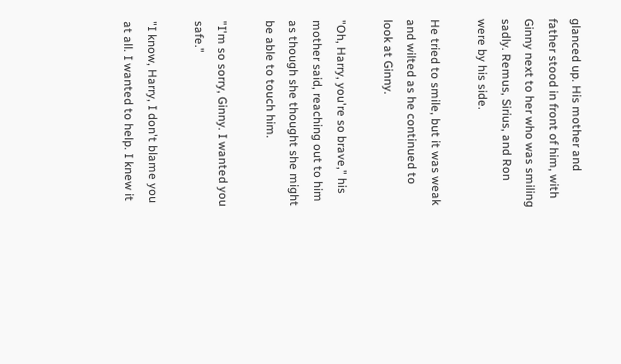glanced up. His mother and father stood in front of him, with Ginny next to her who was smiling sadly. Remus, Sirius, and Ron were by his side.

He tried to smile, but it was weak and wilted as he continued to look at Ginny.

"Oh, Harry, you're so brave," his mother said, reaching out to him as though she thought she might be able to touch him.

"I'm so sorry, Ginny. I wanted you safe."

"I know, Harry, I don't blame you at all. I wanted to help. I knew it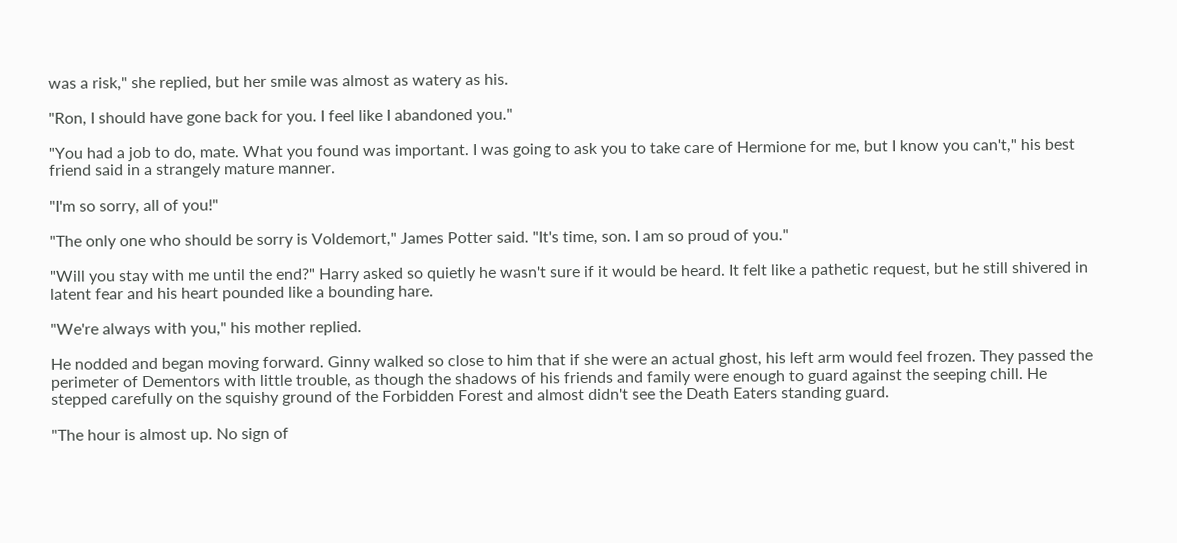was a risk," she replied, but her smile was almost as watery as his.

"Ron, I should have gone back for you. I feel like I abandoned you."

"You had a job to do, mate. What you found was important. I was going to ask you to take care of Hermione for me, but I know you can't," his best friend said in a strangely mature manner.

"I'm so sorry, all of you!"

"The only one who should be sorry is Voldemort," James Potter said. "It's time, son. I am so proud of you."

"Will you stay with me until the end?" Harry asked so quietly he wasn't sure if it would be heard. It felt like a pathetic request, but he still shivered in latent fear and his heart pounded like a bounding hare.

"We're always with you," his mother replied.

He nodded and began moving forward. Ginny walked so close to him that if she were an actual ghost, his left arm would feel frozen. They passed the perimeter of Dementors with little trouble, as though the shadows of his friends and family were enough to guard against the seeping chill. He stepped carefully on the squishy ground of the Forbidden Forest and almost didn't see the Death Eaters standing guard.

"The hour is almost up. No sign of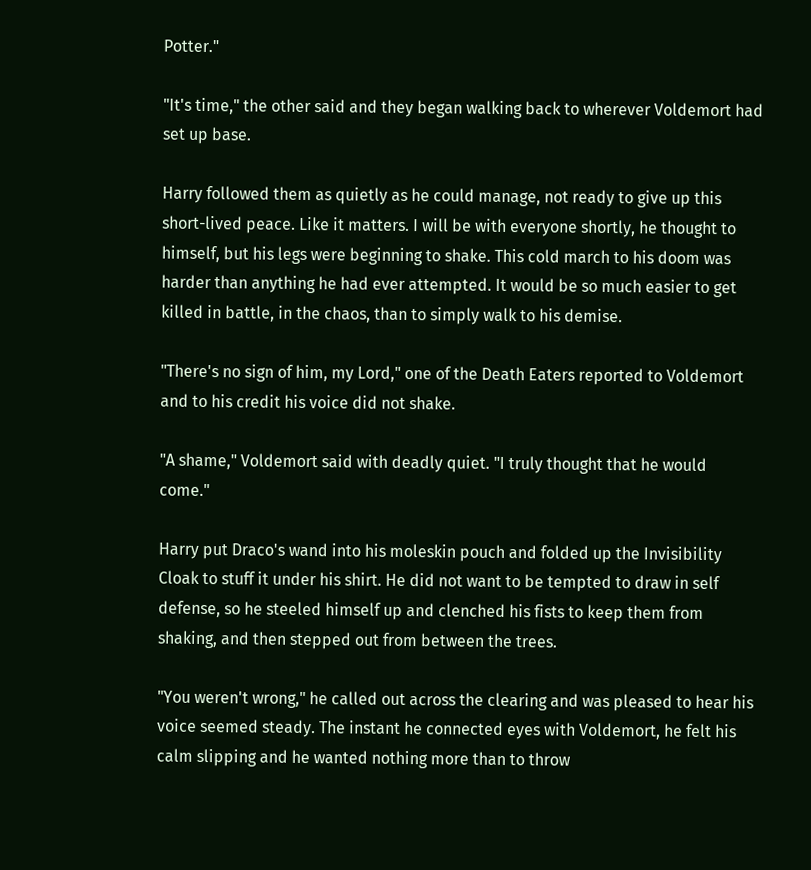Potter."

"It's time," the other said and they began walking back to wherever Voldemort had set up base.

Harry followed them as quietly as he could manage, not ready to give up this short-lived peace. Like it matters. I will be with everyone shortly, he thought to himself, but his legs were beginning to shake. This cold march to his doom was harder than anything he had ever attempted. It would be so much easier to get killed in battle, in the chaos, than to simply walk to his demise.

"There's no sign of him, my Lord," one of the Death Eaters reported to Voldemort and to his credit his voice did not shake.

"A shame," Voldemort said with deadly quiet. "I truly thought that he would come."

Harry put Draco's wand into his moleskin pouch and folded up the Invisibility Cloak to stuff it under his shirt. He did not want to be tempted to draw in self defense, so he steeled himself up and clenched his fists to keep them from shaking, and then stepped out from between the trees.

"You weren't wrong," he called out across the clearing and was pleased to hear his voice seemed steady. The instant he connected eyes with Voldemort, he felt his calm slipping and he wanted nothing more than to throw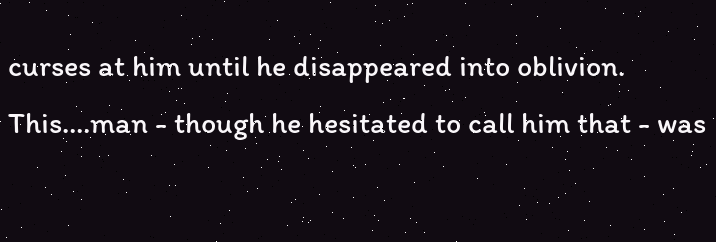curses at him until he disappeared into oblivion. This….man - though he hesitated to call him that - was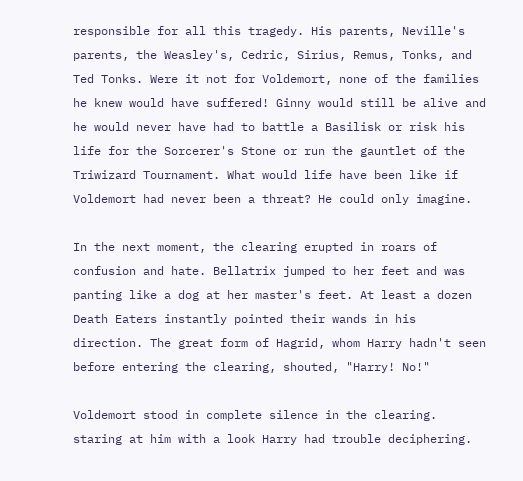responsible for all this tragedy. His parents, Neville's parents, the Weasley's, Cedric, Sirius, Remus, Tonks, and Ted Tonks. Were it not for Voldemort, none of the families he knew would have suffered! Ginny would still be alive and he would never have had to battle a Basilisk or risk his life for the Sorcerer's Stone or run the gauntlet of the Triwizard Tournament. What would life have been like if Voldemort had never been a threat? He could only imagine.

In the next moment, the clearing erupted in roars of confusion and hate. Bellatrix jumped to her feet and was panting like a dog at her master's feet. At least a dozen Death Eaters instantly pointed their wands in his direction. The great form of Hagrid, whom Harry hadn't seen before entering the clearing, shouted, "Harry! No!"

Voldemort stood in complete silence in the clearing. staring at him with a look Harry had trouble deciphering.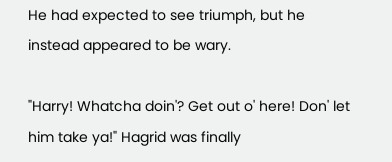He had expected to see triumph, but he instead appeared to be wary.

"Harry! Whatcha doin'? Get out o' here! Don' let him take ya!" Hagrid was finally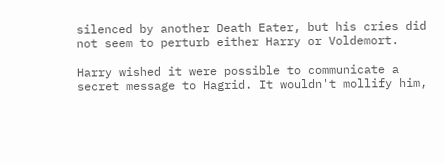silenced by another Death Eater, but his cries did not seem to perturb either Harry or Voldemort.

Harry wished it were possible to communicate a secret message to Hagrid. It wouldn't mollify him,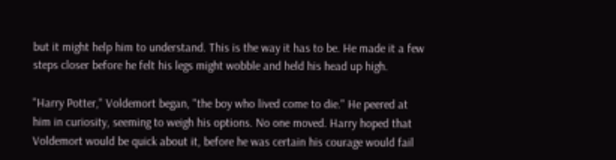but it might help him to understand. This is the way it has to be. He made it a few steps closer before he felt his legs might wobble and held his head up high.

"Harry Potter," Voldemort began, "the boy who lived come to die." He peered at him in curiosity, seeming to weigh his options. No one moved. Harry hoped that Voldemort would be quick about it, before he was certain his courage would fail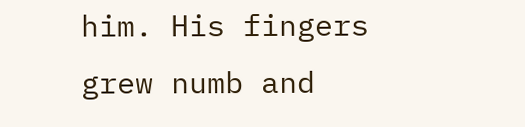him. His fingers grew numb and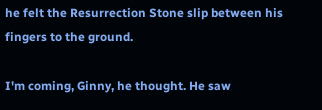he felt the Resurrection Stone slip between his fingers to the ground.

I'm coming, Ginny, he thought. He saw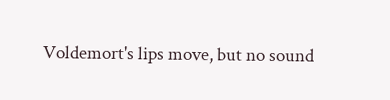Voldemort's lips move, but no sound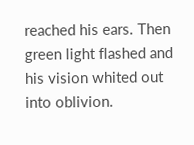reached his ears. Then green light flashed and his vision whited out into oblivion.